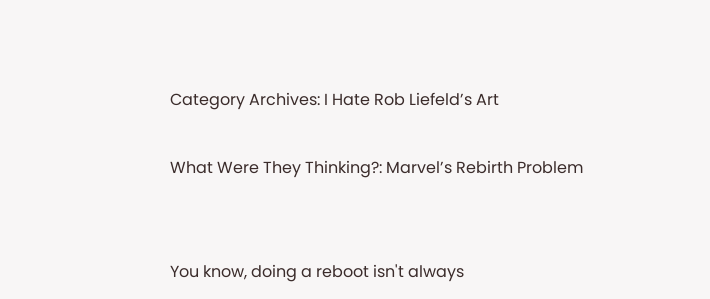Category Archives: I Hate Rob Liefeld’s Art

What Were They Thinking?: Marvel’s Rebirth Problem


You know, doing a reboot isn't always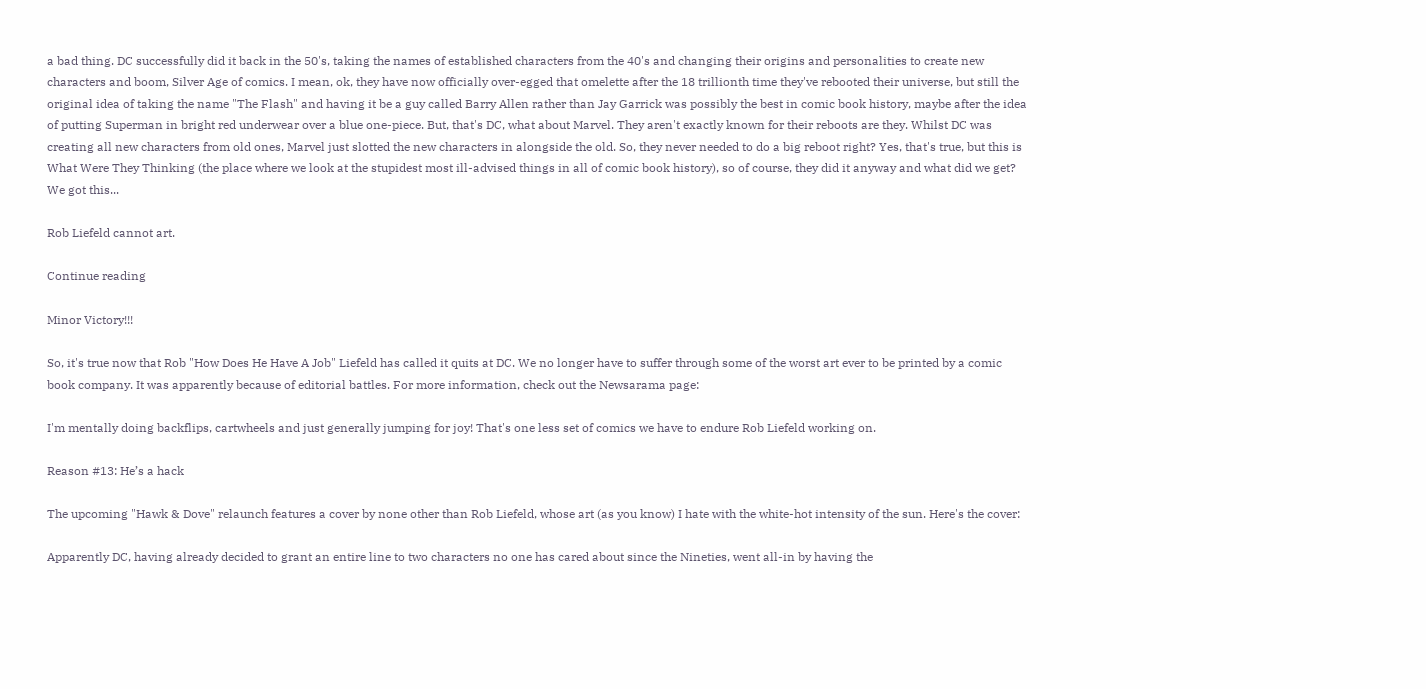a bad thing. DC successfully did it back in the 50's, taking the names of established characters from the 40's and changing their origins and personalities to create new characters and boom, Silver Age of comics. I mean, ok, they have now officially over-egged that omelette after the 18 trillionth time they've rebooted their universe, but still the original idea of taking the name "The Flash" and having it be a guy called Barry Allen rather than Jay Garrick was possibly the best in comic book history, maybe after the idea of putting Superman in bright red underwear over a blue one-piece. But, that's DC, what about Marvel. They aren't exactly known for their reboots are they. Whilst DC was creating all new characters from old ones, Marvel just slotted the new characters in alongside the old. So, they never needed to do a big reboot right? Yes, that's true, but this is What Were They Thinking (the place where we look at the stupidest most ill-advised things in all of comic book history), so of course, they did it anyway and what did we get? We got this...

Rob Liefeld cannot art.

Continue reading

Minor Victory!!!

So, it's true now that Rob "How Does He Have A Job" Liefeld has called it quits at DC. We no longer have to suffer through some of the worst art ever to be printed by a comic book company. It was apparently because of editorial battles. For more information, check out the Newsarama page:

I'm mentally doing backflips, cartwheels and just generally jumping for joy! That's one less set of comics we have to endure Rob Liefeld working on.

Reason #13: He’s a hack

The upcoming "Hawk & Dove" relaunch features a cover by none other than Rob Liefeld, whose art (as you know) I hate with the white-hot intensity of the sun. Here's the cover:

Apparently DC, having already decided to grant an entire line to two characters no one has cared about since the Nineties, went all-in by having the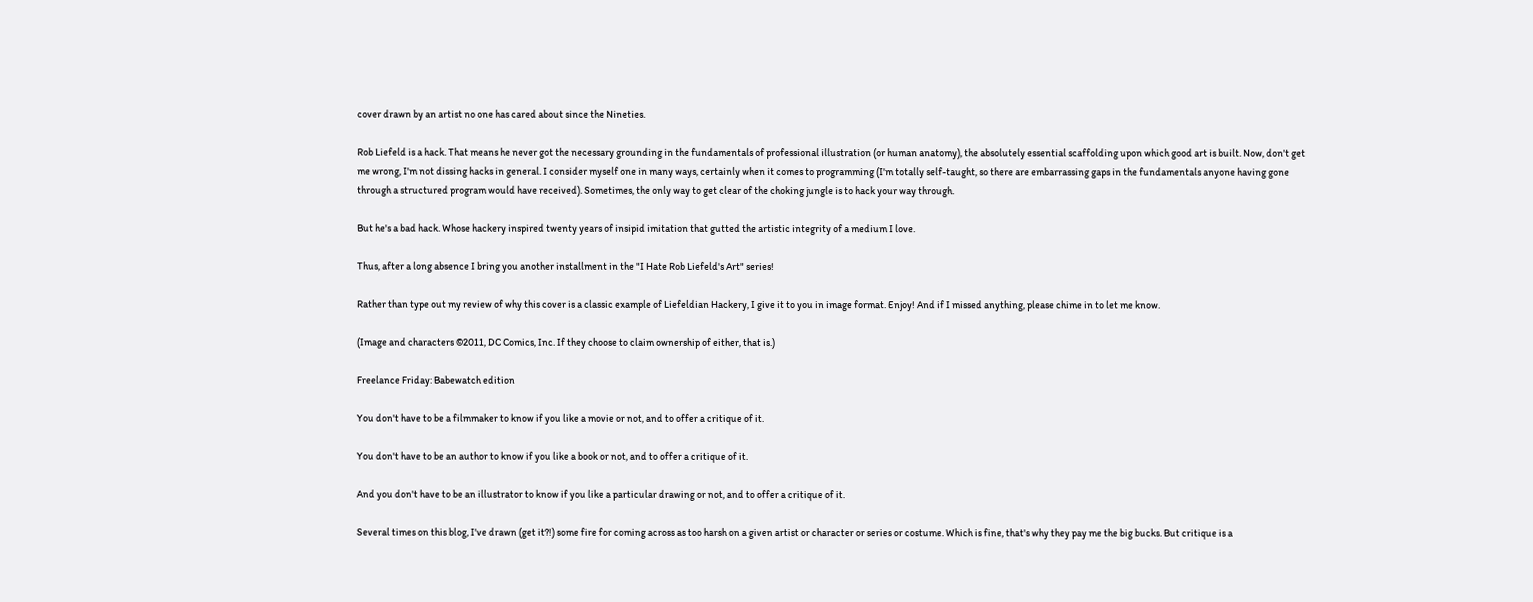cover drawn by an artist no one has cared about since the Nineties.

Rob Liefeld is a hack. That means he never got the necessary grounding in the fundamentals of professional illustration (or human anatomy), the absolutely essential scaffolding upon which good art is built. Now, don't get me wrong, I'm not dissing hacks in general. I consider myself one in many ways, certainly when it comes to programming (I'm totally self-taught, so there are embarrassing gaps in the fundamentals anyone having gone through a structured program would have received). Sometimes, the only way to get clear of the choking jungle is to hack your way through.

But he's a bad hack. Whose hackery inspired twenty years of insipid imitation that gutted the artistic integrity of a medium I love.

Thus, after a long absence I bring you another installment in the "I Hate Rob Liefeld's Art" series!

Rather than type out my review of why this cover is a classic example of Liefeldian Hackery, I give it to you in image format. Enjoy! And if I missed anything, please chime in to let me know.

(Image and characters ©2011, DC Comics, Inc. If they choose to claim ownership of either, that is.)

Freelance Friday: Babewatch edition

You don't have to be a filmmaker to know if you like a movie or not, and to offer a critique of it.

You don't have to be an author to know if you like a book or not, and to offer a critique of it.

And you don't have to be an illustrator to know if you like a particular drawing or not, and to offer a critique of it.

Several times on this blog, I've drawn (get it?!) some fire for coming across as too harsh on a given artist or character or series or costume. Which is fine, that's why they pay me the big bucks. But critique is a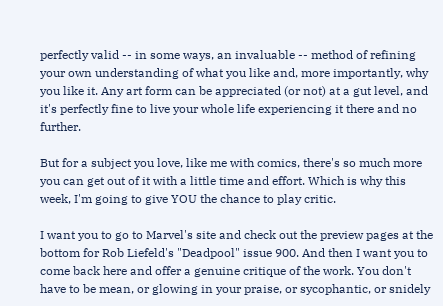perfectly valid -- in some ways, an invaluable -- method of refining your own understanding of what you like and, more importantly, why you like it. Any art form can be appreciated (or not) at a gut level, and it's perfectly fine to live your whole life experiencing it there and no further.

But for a subject you love, like me with comics, there's so much more you can get out of it with a little time and effort. Which is why this week, I'm going to give YOU the chance to play critic.

I want you to go to Marvel's site and check out the preview pages at the bottom for Rob Liefeld's "Deadpool" issue 900. And then I want you to come back here and offer a genuine critique of the work. You don't have to be mean, or glowing in your praise, or sycophantic, or snidely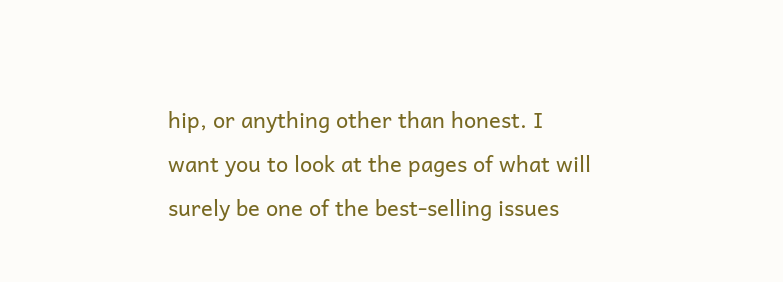hip, or anything other than honest. I want you to look at the pages of what will surely be one of the best-selling issues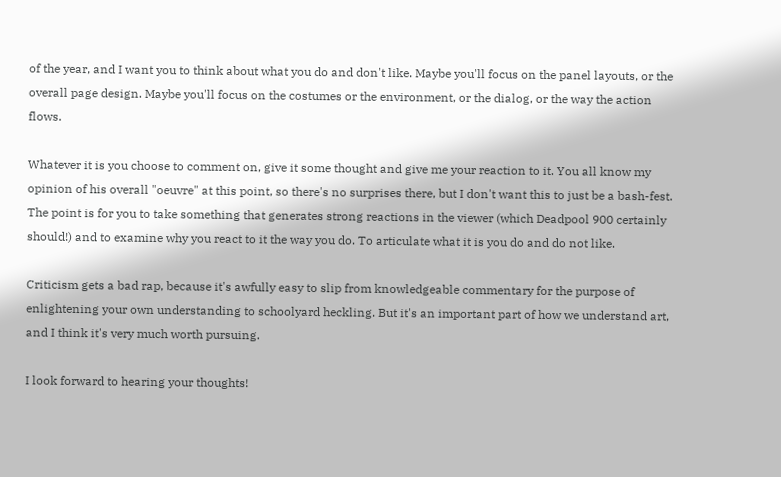of the year, and I want you to think about what you do and don't like. Maybe you'll focus on the panel layouts, or the overall page design. Maybe you'll focus on the costumes or the environment, or the dialog, or the way the action flows.

Whatever it is you choose to comment on, give it some thought and give me your reaction to it. You all know my opinion of his overall "oeuvre" at this point, so there's no surprises there, but I don't want this to just be a bash-fest. The point is for you to take something that generates strong reactions in the viewer (which Deadpool 900 certainly should!) and to examine why you react to it the way you do. To articulate what it is you do and do not like.

Criticism gets a bad rap, because it's awfully easy to slip from knowledgeable commentary for the purpose of enlightening your own understanding to schoolyard heckling. But it's an important part of how we understand art, and I think it's very much worth pursuing.

I look forward to hearing your thoughts!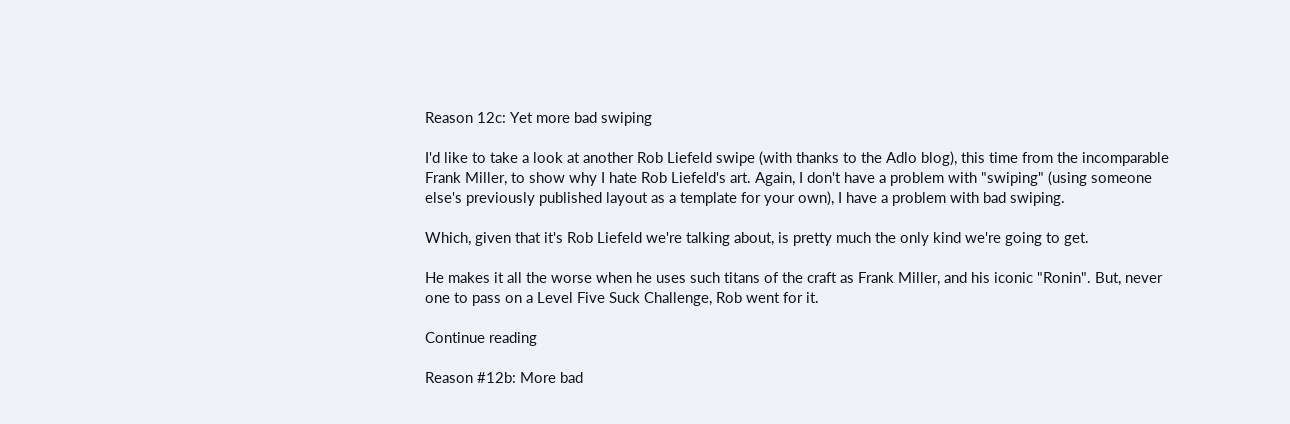Reason 12c: Yet more bad swiping

I'd like to take a look at another Rob Liefeld swipe (with thanks to the Adlo blog), this time from the incomparable Frank Miller, to show why I hate Rob Liefeld's art. Again, I don't have a problem with "swiping" (using someone else's previously published layout as a template for your own), I have a problem with bad swiping.

Which, given that it's Rob Liefeld we're talking about, is pretty much the only kind we're going to get.

He makes it all the worse when he uses such titans of the craft as Frank Miller, and his iconic "Ronin". But, never one to pass on a Level Five Suck Challenge, Rob went for it.

Continue reading

Reason #12b: More bad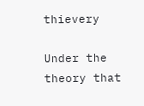thievery

Under the theory that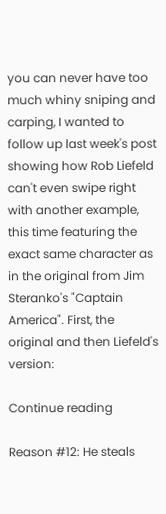you can never have too much whiny sniping and carping, I wanted to follow up last week's post showing how Rob Liefeld can't even swipe right with another example, this time featuring the exact same character as in the original from Jim Steranko's "Captain America". First, the original and then Liefeld's version:

Continue reading

Reason #12: He steals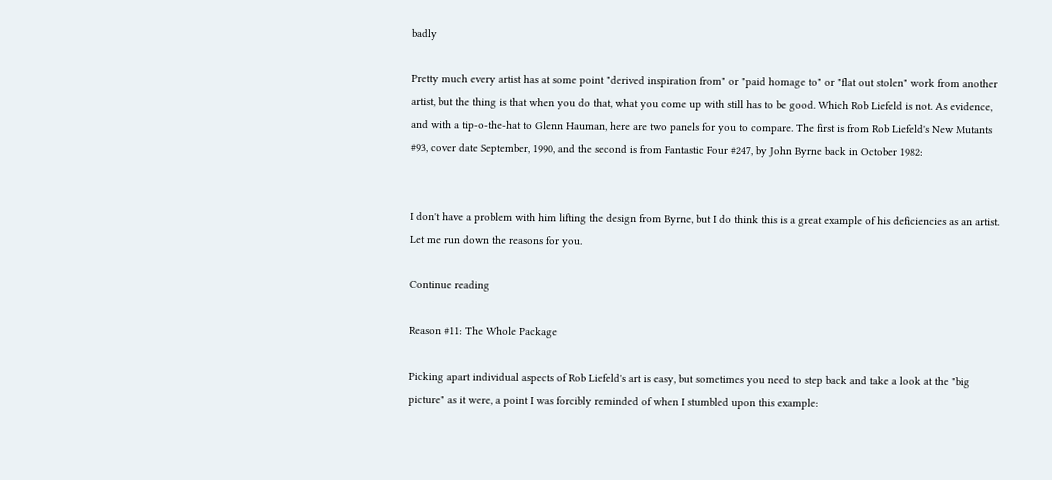badly

Pretty much every artist has at some point "derived inspiration from" or "paid homage to" or "flat out stolen" work from another artist, but the thing is that when you do that, what you come up with still has to be good. Which Rob Liefeld is not. As evidence, and with a tip-o-the-hat to Glenn Hauman, here are two panels for you to compare. The first is from Rob Liefeld's New Mutants #93, cover date September, 1990, and the second is from Fantastic Four #247, by John Byrne back in October 1982:


I don't have a problem with him lifting the design from Byrne, but I do think this is a great example of his deficiencies as an artist. Let me run down the reasons for you.

Continue reading

Reason #11: The Whole Package

Picking apart individual aspects of Rob Liefeld's art is easy, but sometimes you need to step back and take a look at the "big picture" as it were, a point I was forcibly reminded of when I stumbled upon this example: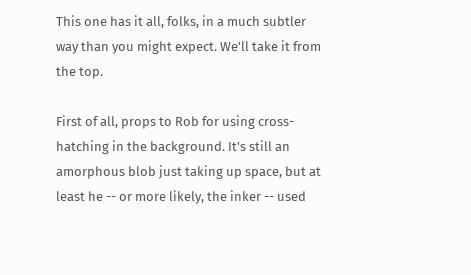This one has it all, folks, in a much subtler way than you might expect. We'll take it from the top.

First of all, props to Rob for using cross-hatching in the background. It's still an amorphous blob just taking up space, but at least he -- or more likely, the inker -- used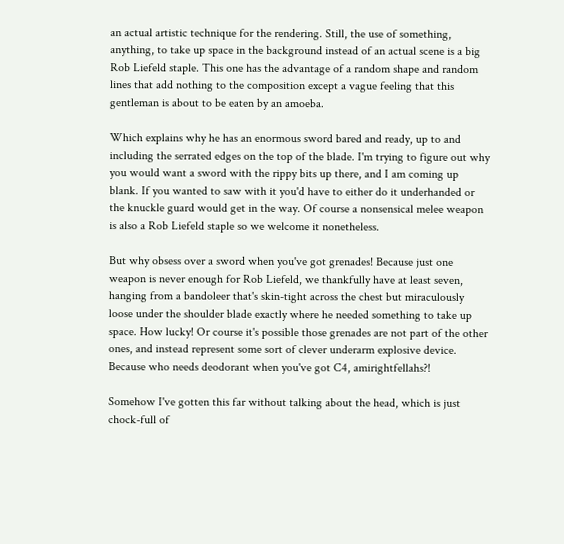an actual artistic technique for the rendering. Still, the use of something, anything, to take up space in the background instead of an actual scene is a big Rob Liefeld staple. This one has the advantage of a random shape and random lines that add nothing to the composition except a vague feeling that this gentleman is about to be eaten by an amoeba.

Which explains why he has an enormous sword bared and ready, up to and including the serrated edges on the top of the blade. I'm trying to figure out why you would want a sword with the rippy bits up there, and I am coming up blank. If you wanted to saw with it you'd have to either do it underhanded or the knuckle guard would get in the way. Of course a nonsensical melee weapon is also a Rob Liefeld staple so we welcome it nonetheless.

But why obsess over a sword when you've got grenades! Because just one weapon is never enough for Rob Liefeld, we thankfully have at least seven, hanging from a bandoleer that's skin-tight across the chest but miraculously loose under the shoulder blade exactly where he needed something to take up space. How lucky! Or course it's possible those grenades are not part of the other ones, and instead represent some sort of clever underarm explosive device. Because who needs deodorant when you've got C4, amirightfellahs?!

Somehow I've gotten this far without talking about the head, which is just chock-full of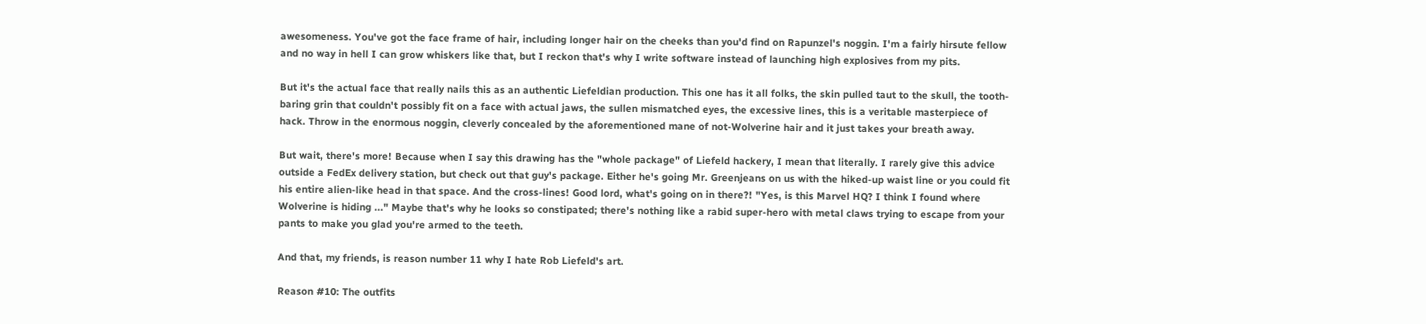awesomeness. You've got the face frame of hair, including longer hair on the cheeks than you'd find on Rapunzel's noggin. I'm a fairly hirsute fellow and no way in hell I can grow whiskers like that, but I reckon that's why I write software instead of launching high explosives from my pits.

But it's the actual face that really nails this as an authentic Liefeldian production. This one has it all folks, the skin pulled taut to the skull, the tooth-baring grin that couldn't possibly fit on a face with actual jaws, the sullen mismatched eyes, the excessive lines, this is a veritable masterpiece of hack. Throw in the enormous noggin, cleverly concealed by the aforementioned mane of not-Wolverine hair and it just takes your breath away.

But wait, there's more! Because when I say this drawing has the "whole package" of Liefeld hackery, I mean that literally. I rarely give this advice outside a FedEx delivery station, but check out that guy's package. Either he's going Mr. Greenjeans on us with the hiked-up waist line or you could fit his entire alien-like head in that space. And the cross-lines! Good lord, what's going on in there?! "Yes, is this Marvel HQ? I think I found where Wolverine is hiding ..." Maybe that's why he looks so constipated; there's nothing like a rabid super-hero with metal claws trying to escape from your pants to make you glad you're armed to the teeth.

And that, my friends, is reason number 11 why I hate Rob Liefeld's art.

Reason #10: The outfits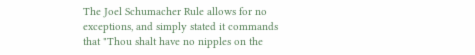The Joel Schumacher Rule allows for no exceptions, and simply stated it commands that "Thou shalt have no nipples on the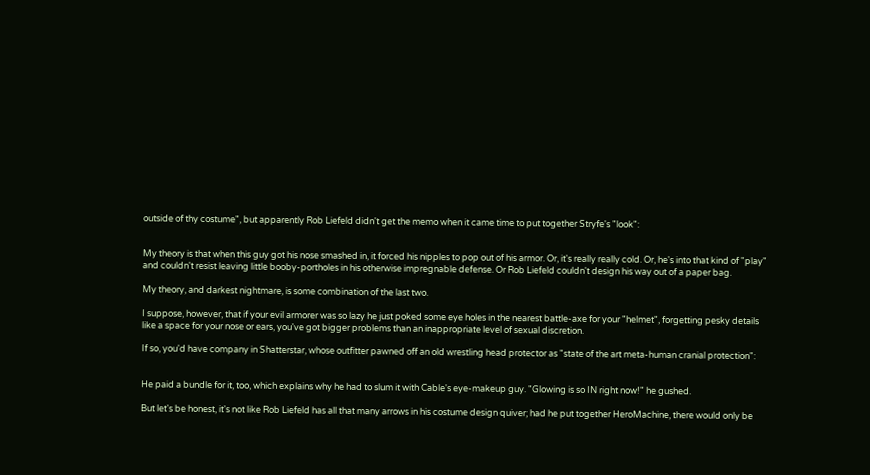outside of thy costume", but apparently Rob Liefeld didn't get the memo when it came time to put together Stryfe's "look":


My theory is that when this guy got his nose smashed in, it forced his nipples to pop out of his armor. Or, it's really really cold. Or, he's into that kind of "play" and couldn't resist leaving little booby-portholes in his otherwise impregnable defense. Or Rob Liefeld couldn't design his way out of a paper bag.

My theory, and darkest nightmare, is some combination of the last two.

I suppose, however, that if your evil armorer was so lazy he just poked some eye holes in the nearest battle-axe for your "helmet", forgetting pesky details like a space for your nose or ears, you've got bigger problems than an inappropriate level of sexual discretion.

If so, you'd have company in Shatterstar, whose outfitter pawned off an old wrestling head protector as "state of the art meta-human cranial protection":


He paid a bundle for it, too, which explains why he had to slum it with Cable's eye-makeup guy. "Glowing is so IN right now!" he gushed.

But let's be honest, it's not like Rob Liefeld has all that many arrows in his costume design quiver; had he put together HeroMachine, there would only be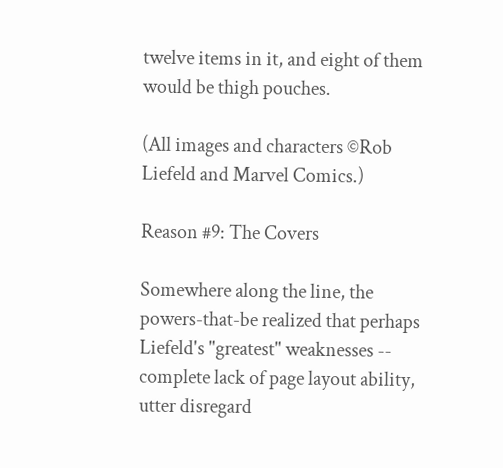twelve items in it, and eight of them would be thigh pouches.

(All images and characters ©Rob Liefeld and Marvel Comics.)

Reason #9: The Covers

Somewhere along the line, the powers-that-be realized that perhaps Liefeld's "greatest" weaknesses -- complete lack of page layout ability, utter disregard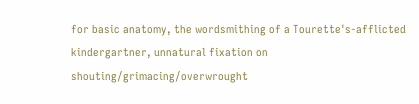for basic anatomy, the wordsmithing of a Tourette's-afflicted kindergartner, unnatural fixation on shouting/grimacing/overwrought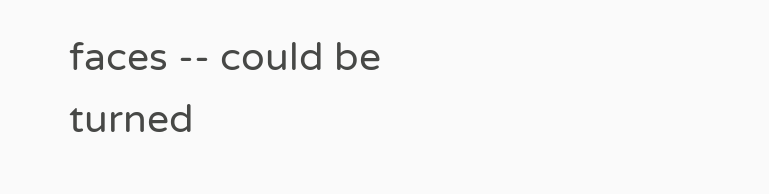faces -- could be turned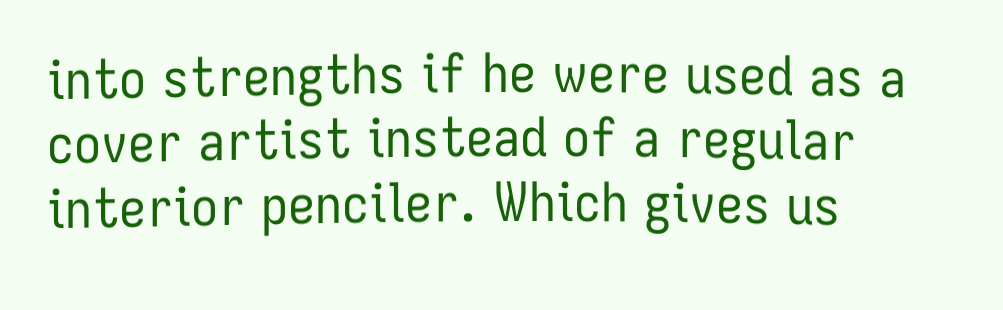into strengths if he were used as a cover artist instead of a regular interior penciler. Which gives us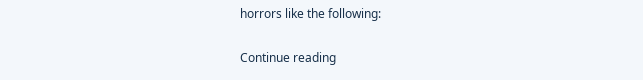horrors like the following:

Continue reading